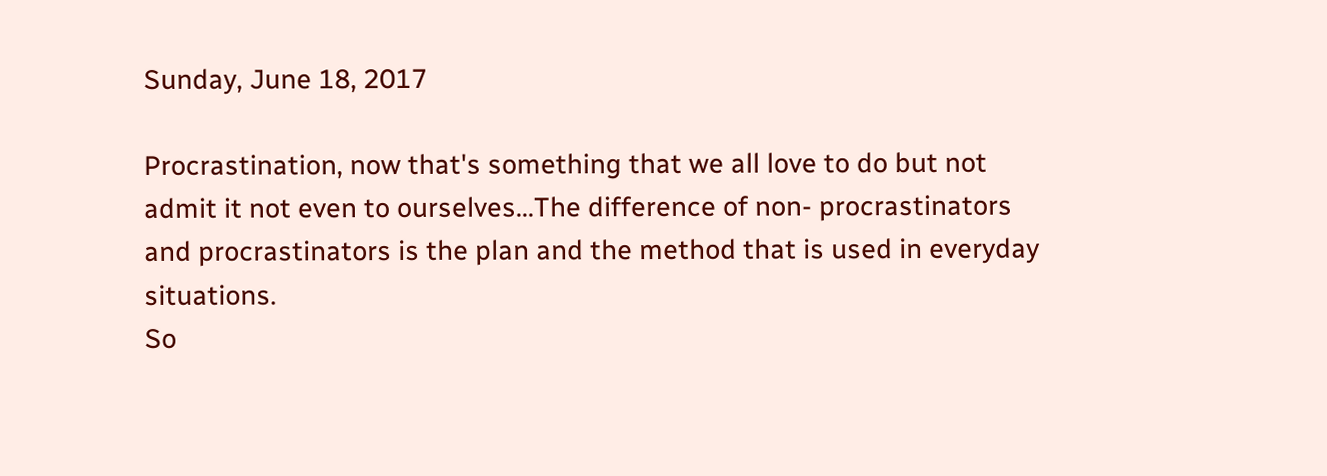Sunday, June 18, 2017

Procrastination, now that's something that we all love to do but not admit it not even to ourselves...The difference of non- procrastinators and procrastinators is the plan and the method that is used in everyday situations.
So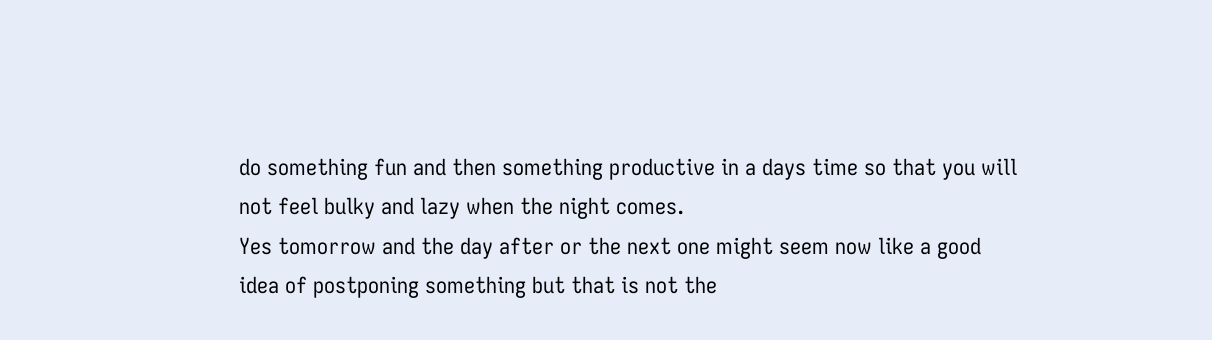do something fun and then something productive in a days time so that you will not feel bulky and lazy when the night comes.
Yes tomorrow and the day after or the next one might seem now like a good idea of postponing something but that is not the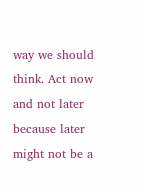way we should think. Act now and not later because later might not be a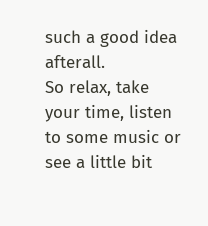such a good idea afterall.
So relax, take your time, listen to some music or see a little bit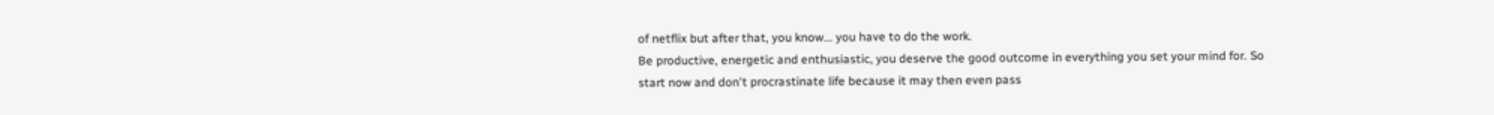of netflix but after that, you know... you have to do the work.
Be productive, energetic and enthusiastic, you deserve the good outcome in everything you set your mind for. So start now and don't procrastinate life because it may then even pass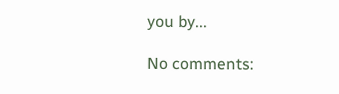you by...

No comments: